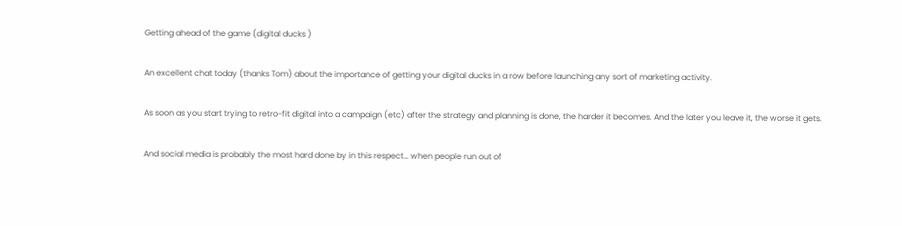Getting ahead of the game (digital ducks )

An excellent chat today (thanks Tom) about the importance of getting your digital ducks in a row before launching any sort of marketing activity.

As soon as you start trying to retro-fit digital into a campaign (etc) after the strategy and planning is done, the harder it becomes. And the later you leave it, the worse it gets.

And social media is probably the most hard done by in this respect… when people run out of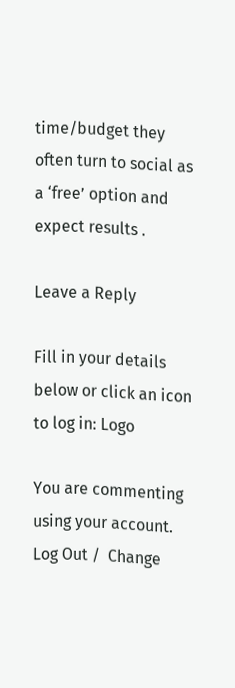time/budget they often turn to social as a ‘free’ option and expect results .

Leave a Reply

Fill in your details below or click an icon to log in: Logo

You are commenting using your account. Log Out /  Change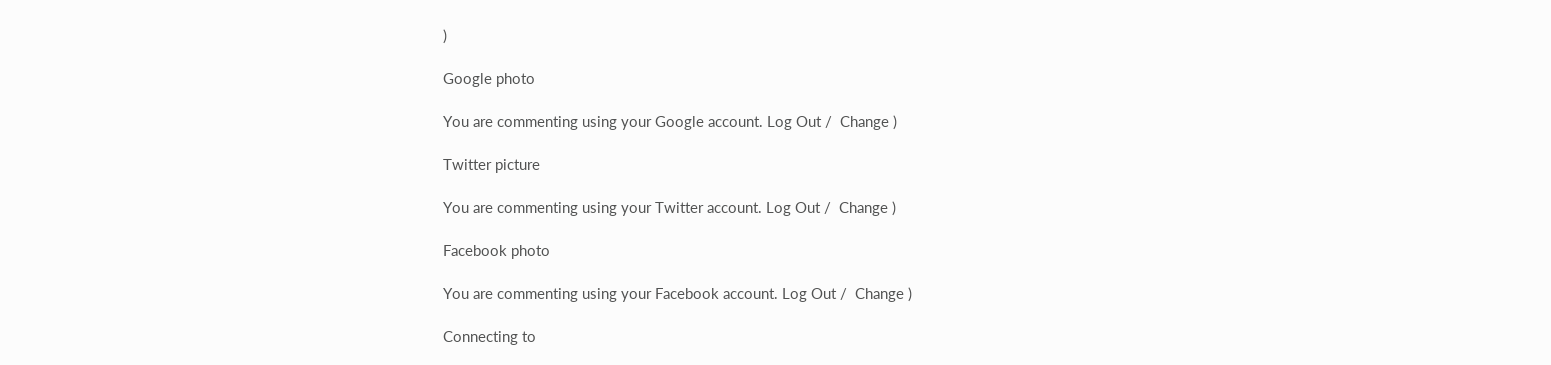)

Google photo

You are commenting using your Google account. Log Out /  Change )

Twitter picture

You are commenting using your Twitter account. Log Out /  Change )

Facebook photo

You are commenting using your Facebook account. Log Out /  Change )

Connecting to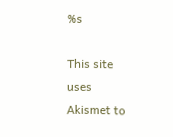%s

This site uses Akismet to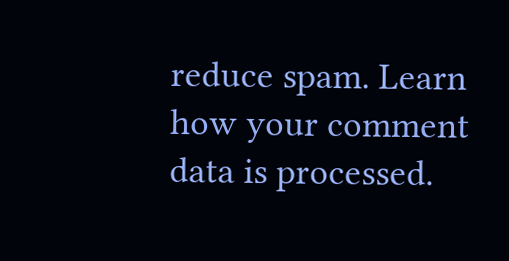reduce spam. Learn how your comment data is processed.